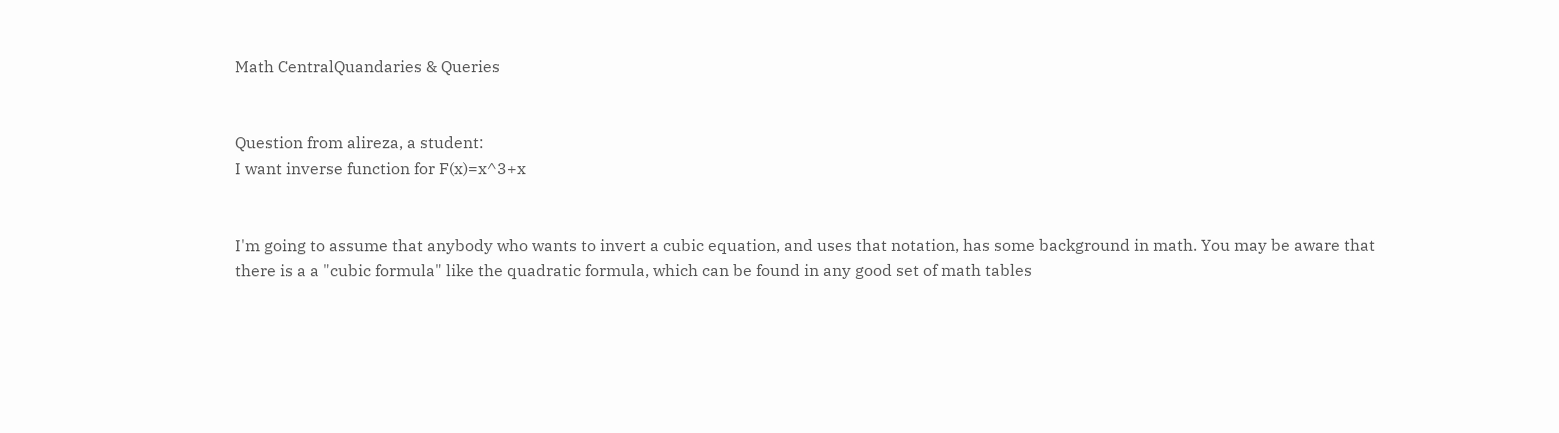Math CentralQuandaries & Queries


Question from alireza, a student:
I want inverse function for F(x)=x^3+x


I'm going to assume that anybody who wants to invert a cubic equation, and uses that notation, has some background in math. You may be aware that there is a a "cubic formula" like the quadratic formula, which can be found in any good set of math tables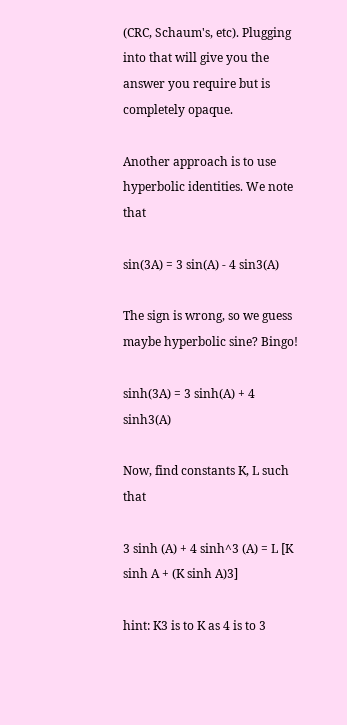(CRC, Schaum's, etc). Plugging into that will give you the answer you require but is completely opaque.

Another approach is to use hyperbolic identities. We note that

sin(3A) = 3 sin(A) - 4 sin3(A)

The sign is wrong, so we guess maybe hyperbolic sine? Bingo!

sinh(3A) = 3 sinh(A) + 4 sinh3(A)

Now, find constants K, L such that

3 sinh (A) + 4 sinh^3 (A) = L [K sinh A + (K sinh A)3]

hint: K3 is to K as 4 is to 3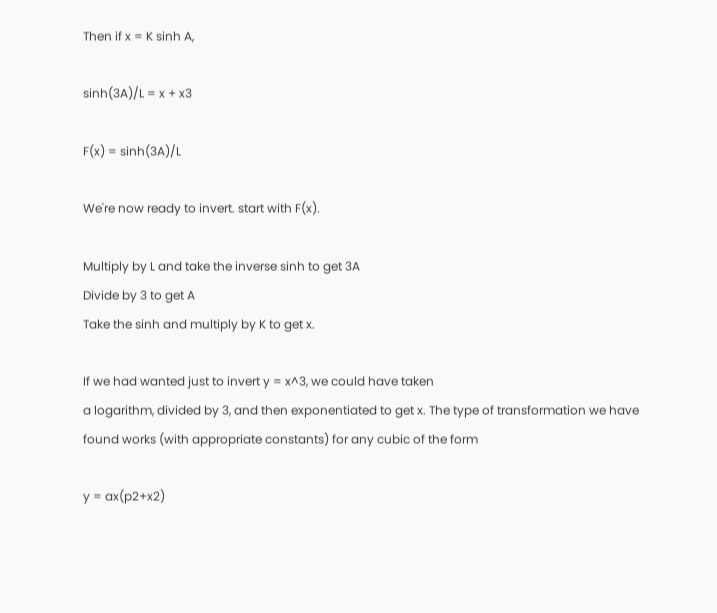Then if x = K sinh A,

sinh(3A)/L = x + x3

F(x) = sinh(3A)/L

We're now ready to invert. start with F(x).

Multiply by L and take the inverse sinh to get 3A
Divide by 3 to get A
Take the sinh and multiply by K to get x.

If we had wanted just to invert y = x^3, we could have taken
a logarithm, divided by 3, and then exponentiated to get x. The type of transformation we have found works (with appropriate constants) for any cubic of the form

y = ax(p2+x2)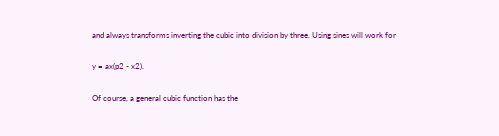and always transforms inverting the cubic into division by three. Using sines will work for

y = ax(p2 - x2).

Of course, a general cubic function has the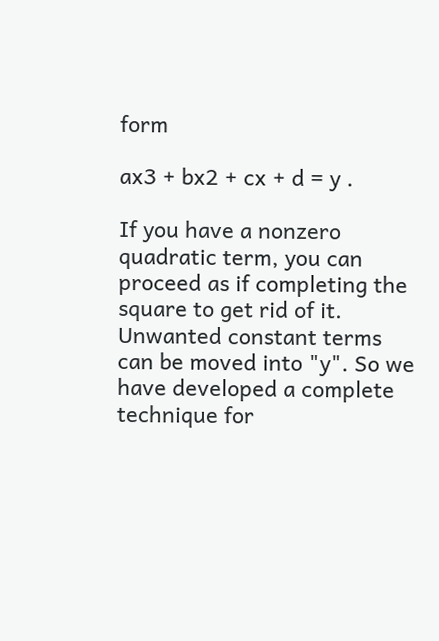form

ax3 + bx2 + cx + d = y .

If you have a nonzero quadratic term, you can proceed as if completing the square to get rid of it. Unwanted constant terms can be moved into "y". So we have developed a complete technique for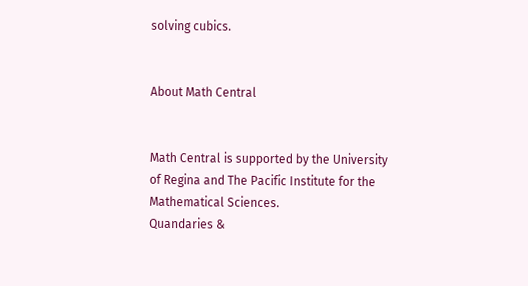solving cubics.


About Math Central


Math Central is supported by the University of Regina and The Pacific Institute for the Mathematical Sciences.
Quandaries &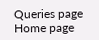Queries page Home page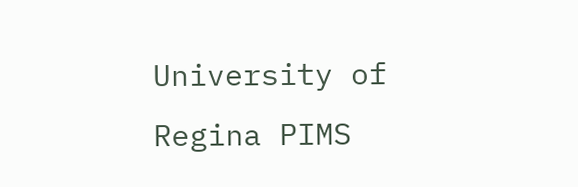University of Regina PIMS